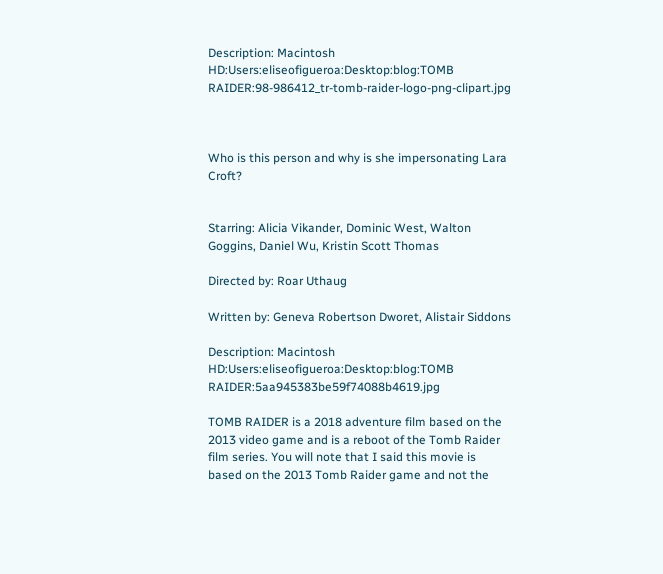Description: Macintosh HD:Users:eliseofigueroa:Desktop:blog:TOMB RAIDER:98-986412_tr-tomb-raider-logo-png-clipart.jpg



Who is this person and why is she impersonating Lara Croft?


Starring: Alicia Vikander, Dominic West, Walton Goggins, Daniel Wu, Kristin Scott Thomas

Directed by: Roar Uthaug

Written by: Geneva Robertson Dworet, Alistair Siddons

Description: Macintosh HD:Users:eliseofigueroa:Desktop:blog:TOMB RAIDER:5aa945383be59f74088b4619.jpg

TOMB RAIDER is a 2018 adventure film based on the 2013 video game and is a reboot of the Tomb Raider film series. You will note that I said this movie is based on the 2013 Tomb Raider game and not the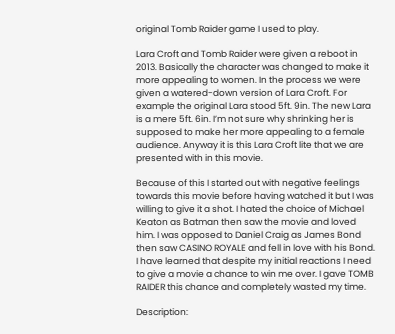original Tomb Raider game I used to play.

Lara Croft and Tomb Raider were given a reboot in 2013. Basically the character was changed to make it more appealing to women. In the process we were given a watered-down version of Lara Croft. For example the original Lara stood 5ft. 9in. The new Lara is a mere 5ft. 6in. I’m not sure why shrinking her is supposed to make her more appealing to a female audience. Anyway it is this Lara Croft lite that we are presented with in this movie.

Because of this I started out with negative feelings towards this movie before having watched it but I was willing to give it a shot. I hated the choice of Michael Keaton as Batman then saw the movie and loved him. I was opposed to Daniel Craig as James Bond then saw CASINO ROYALE and fell in love with his Bond. I have learned that despite my initial reactions I need to give a movie a chance to win me over. I gave TOMB RAIDER this chance and completely wasted my time.

Description: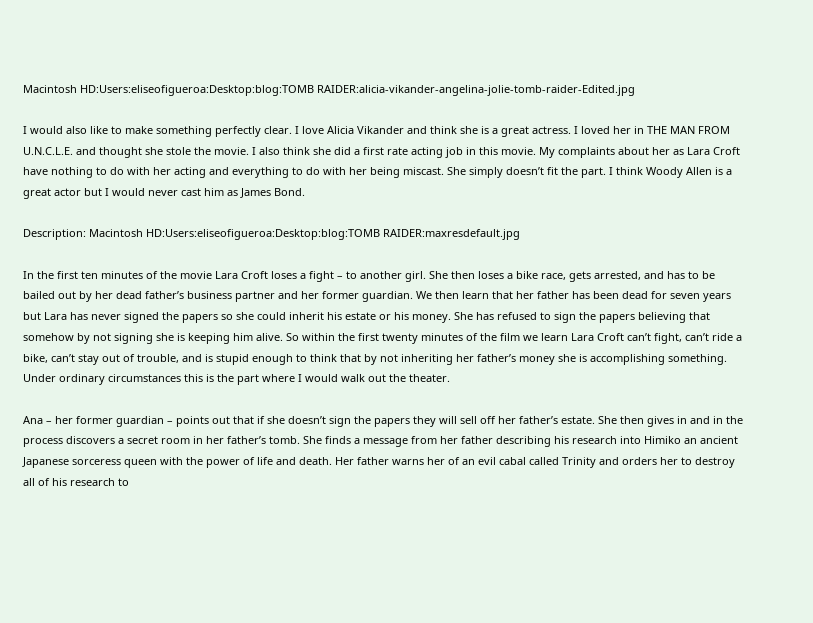Macintosh HD:Users:eliseofigueroa:Desktop:blog:TOMB RAIDER:alicia-vikander-angelina-jolie-tomb-raider-Edited.jpg

I would also like to make something perfectly clear. I love Alicia Vikander and think she is a great actress. I loved her in THE MAN FROM U.N.C.L.E. and thought she stole the movie. I also think she did a first rate acting job in this movie. My complaints about her as Lara Croft have nothing to do with her acting and everything to do with her being miscast. She simply doesn’t fit the part. I think Woody Allen is a great actor but I would never cast him as James Bond.

Description: Macintosh HD:Users:eliseofigueroa:Desktop:blog:TOMB RAIDER:maxresdefault.jpg

In the first ten minutes of the movie Lara Croft loses a fight – to another girl. She then loses a bike race, gets arrested, and has to be bailed out by her dead father’s business partner and her former guardian. We then learn that her father has been dead for seven years but Lara has never signed the papers so she could inherit his estate or his money. She has refused to sign the papers believing that somehow by not signing she is keeping him alive. So within the first twenty minutes of the film we learn Lara Croft can’t fight, can’t ride a bike, can’t stay out of trouble, and is stupid enough to think that by not inheriting her father’s money she is accomplishing something. Under ordinary circumstances this is the part where I would walk out the theater.

Ana – her former guardian – points out that if she doesn’t sign the papers they will sell off her father’s estate. She then gives in and in the process discovers a secret room in her father’s tomb. She finds a message from her father describing his research into Himiko an ancient Japanese sorceress queen with the power of life and death. Her father warns her of an evil cabal called Trinity and orders her to destroy all of his research to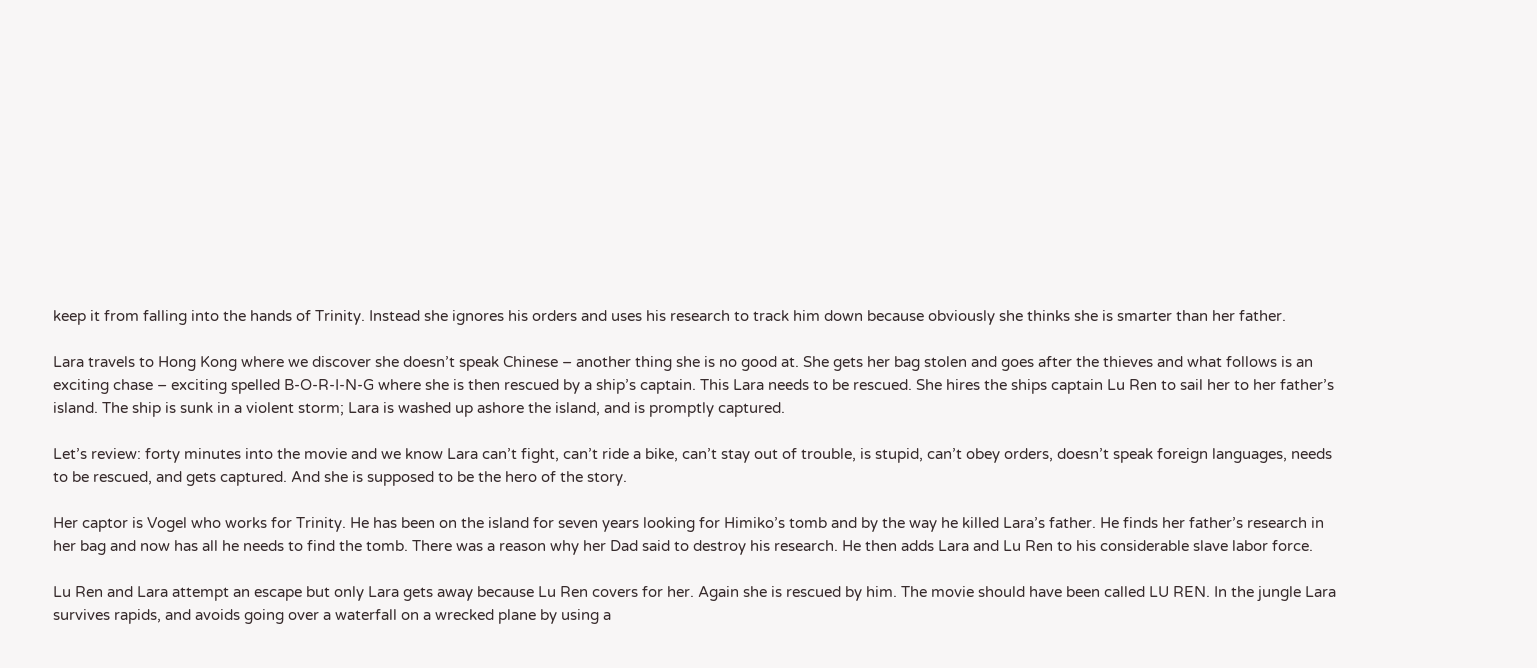keep it from falling into the hands of Trinity. Instead she ignores his orders and uses his research to track him down because obviously she thinks she is smarter than her father.

Lara travels to Hong Kong where we discover she doesn’t speak Chinese – another thing she is no good at. She gets her bag stolen and goes after the thieves and what follows is an exciting chase – exciting spelled B-O-R-I-N-G where she is then rescued by a ship’s captain. This Lara needs to be rescued. She hires the ships captain Lu Ren to sail her to her father’s island. The ship is sunk in a violent storm; Lara is washed up ashore the island, and is promptly captured.

Let’s review: forty minutes into the movie and we know Lara can’t fight, can’t ride a bike, can’t stay out of trouble, is stupid, can’t obey orders, doesn’t speak foreign languages, needs to be rescued, and gets captured. And she is supposed to be the hero of the story.

Her captor is Vogel who works for Trinity. He has been on the island for seven years looking for Himiko’s tomb and by the way he killed Lara’s father. He finds her father’s research in her bag and now has all he needs to find the tomb. There was a reason why her Dad said to destroy his research. He then adds Lara and Lu Ren to his considerable slave labor force.

Lu Ren and Lara attempt an escape but only Lara gets away because Lu Ren covers for her. Again she is rescued by him. The movie should have been called LU REN. In the jungle Lara survives rapids, and avoids going over a waterfall on a wrecked plane by using a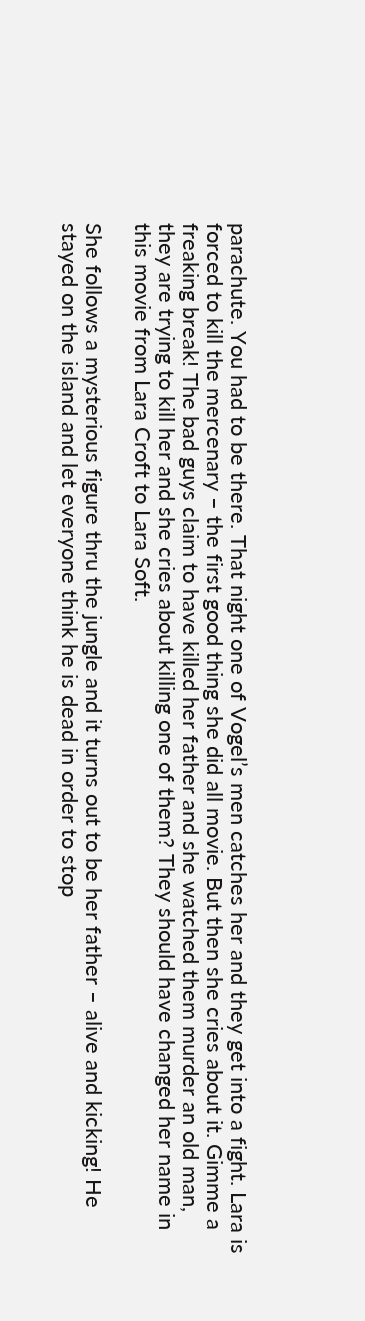parachute. You had to be there. That night one of Vogel’s men catches her and they get into a fight. Lara is forced to kill the mercenary – the first good thing she did all movie. But then she cries about it. Gimme a freaking break! The bad guys claim to have killed her father and she watched them murder an old man, they are trying to kill her and she cries about killing one of them? They should have changed her name in this movie from Lara Croft to Lara Soft.

She follows a mysterious figure thru the jungle and it turns out to be her father – alive and kicking! He stayed on the island and let everyone think he is dead in order to stop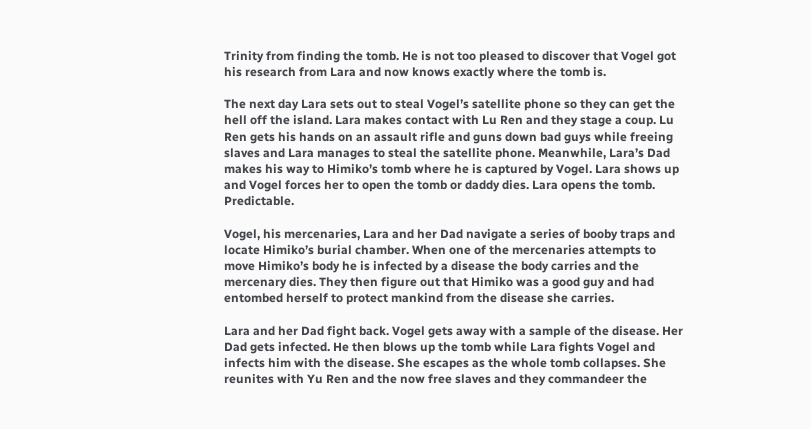Trinity from finding the tomb. He is not too pleased to discover that Vogel got his research from Lara and now knows exactly where the tomb is.

The next day Lara sets out to steal Vogel’s satellite phone so they can get the hell off the island. Lara makes contact with Lu Ren and they stage a coup. Lu Ren gets his hands on an assault rifle and guns down bad guys while freeing slaves and Lara manages to steal the satellite phone. Meanwhile, Lara’s Dad makes his way to Himiko’s tomb where he is captured by Vogel. Lara shows up and Vogel forces her to open the tomb or daddy dies. Lara opens the tomb. Predictable.

Vogel, his mercenaries, Lara and her Dad navigate a series of booby traps and locate Himiko’s burial chamber. When one of the mercenaries attempts to move Himiko’s body he is infected by a disease the body carries and the mercenary dies. They then figure out that Himiko was a good guy and had entombed herself to protect mankind from the disease she carries.

Lara and her Dad fight back. Vogel gets away with a sample of the disease. Her Dad gets infected. He then blows up the tomb while Lara fights Vogel and infects him with the disease. She escapes as the whole tomb collapses. She reunites with Yu Ren and the now free slaves and they commandeer the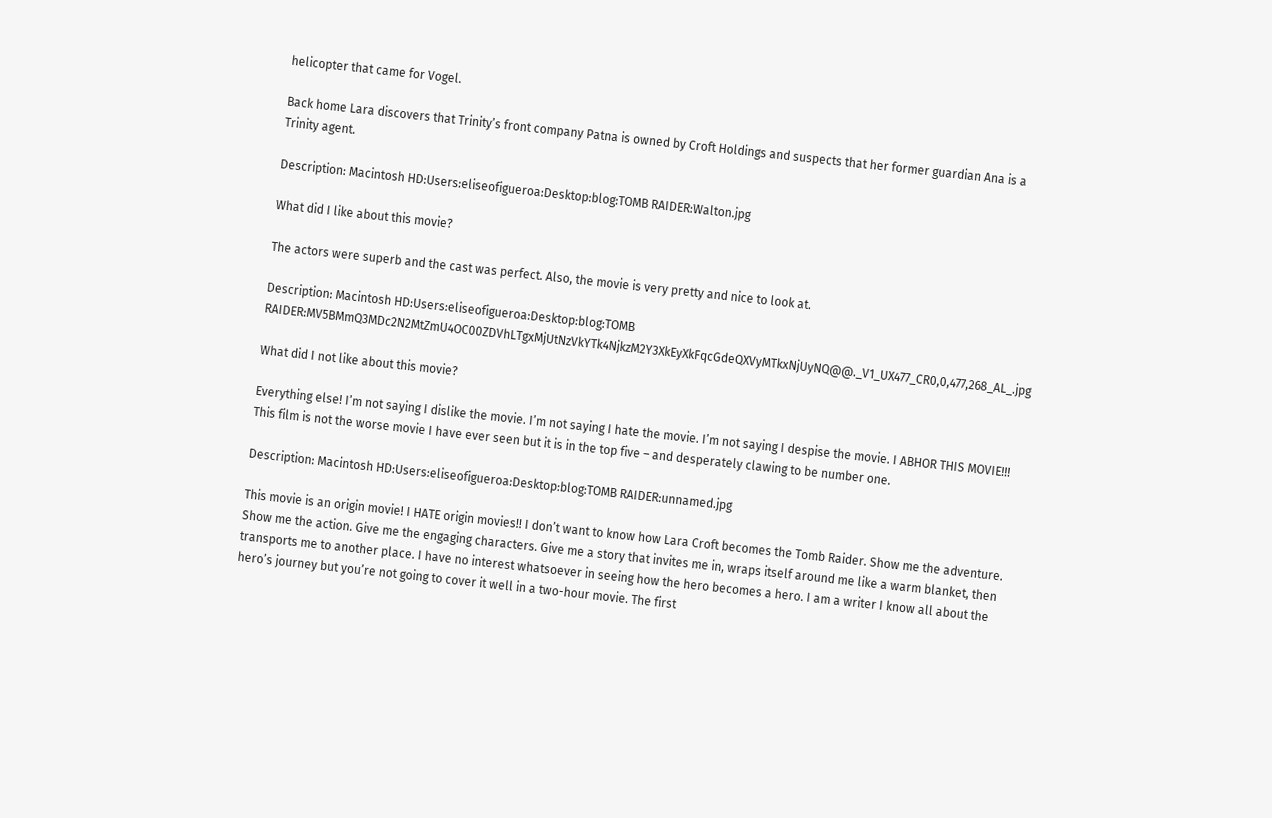helicopter that came for Vogel.

Back home Lara discovers that Trinity’s front company Patna is owned by Croft Holdings and suspects that her former guardian Ana is a Trinity agent.

Description: Macintosh HD:Users:eliseofigueroa:Desktop:blog:TOMB RAIDER:Walton.jpg

What did I like about this movie?

The actors were superb and the cast was perfect. Also, the movie is very pretty and nice to look at.

Description: Macintosh HD:Users:eliseofigueroa:Desktop:blog:TOMB RAIDER:MV5BMmQ3MDc2N2MtZmU4OC00ZDVhLTgxMjUtNzVkYTk4NjkzM2Y3XkEyXkFqcGdeQXVyMTkxNjUyNQ@@._V1_UX477_CR0,0,477,268_AL_.jpg

What did I not like about this movie?

Everything else! I’m not saying I dislike the movie. I’m not saying I hate the movie. I’m not saying I despise the movie. I ABHOR THIS MOVIE!!! This film is not the worse movie I have ever seen but it is in the top five – and desperately clawing to be number one.

Description: Macintosh HD:Users:eliseofigueroa:Desktop:blog:TOMB RAIDER:unnamed.jpg

This movie is an origin movie! I HATE origin movies!! I don’t want to know how Lara Croft becomes the Tomb Raider. Show me the adventure. Show me the action. Give me the engaging characters. Give me a story that invites me in, wraps itself around me like a warm blanket, then transports me to another place. I have no interest whatsoever in seeing how the hero becomes a hero. I am a writer I know all about the hero’s journey but you’re not going to cover it well in a two-hour movie. The first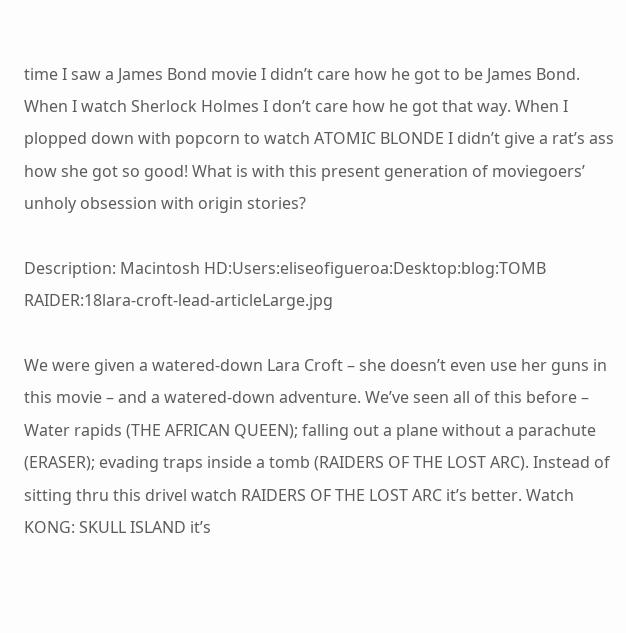time I saw a James Bond movie I didn’t care how he got to be James Bond. When I watch Sherlock Holmes I don’t care how he got that way. When I plopped down with popcorn to watch ATOMIC BLONDE I didn’t give a rat’s ass how she got so good! What is with this present generation of moviegoers’ unholy obsession with origin stories?

Description: Macintosh HD:Users:eliseofigueroa:Desktop:blog:TOMB RAIDER:18lara-croft-lead-articleLarge.jpg

We were given a watered-down Lara Croft – she doesn’t even use her guns in this movie – and a watered-down adventure. We’ve seen all of this before – Water rapids (THE AFRICAN QUEEN); falling out a plane without a parachute (ERASER); evading traps inside a tomb (RAIDERS OF THE LOST ARC). Instead of sitting thru this drivel watch RAIDERS OF THE LOST ARC it’s better. Watch KONG: SKULL ISLAND it’s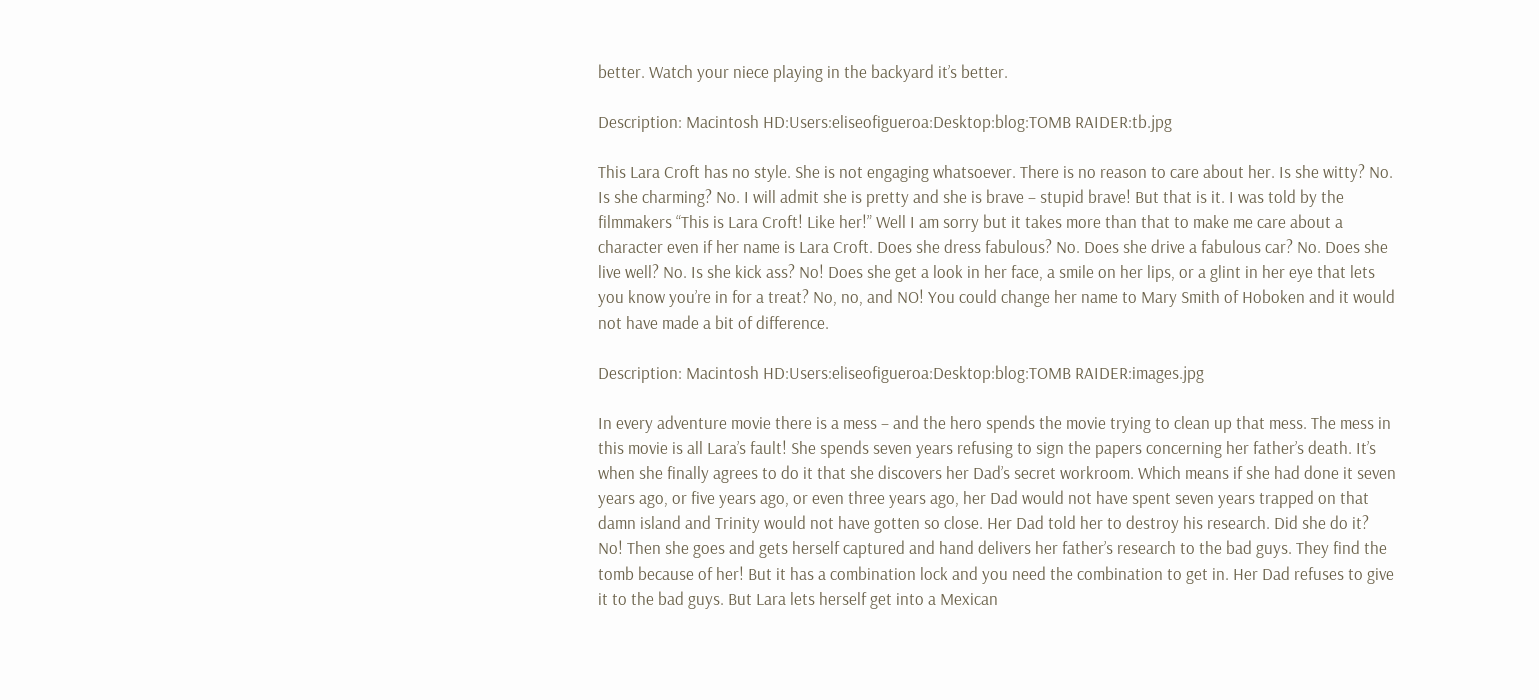better. Watch your niece playing in the backyard it’s better.

Description: Macintosh HD:Users:eliseofigueroa:Desktop:blog:TOMB RAIDER:tb.jpg

This Lara Croft has no style. She is not engaging whatsoever. There is no reason to care about her. Is she witty? No. Is she charming? No. I will admit she is pretty and she is brave – stupid brave! But that is it. I was told by the filmmakers “This is Lara Croft! Like her!” Well I am sorry but it takes more than that to make me care about a character even if her name is Lara Croft. Does she dress fabulous? No. Does she drive a fabulous car? No. Does she live well? No. Is she kick ass? No! Does she get a look in her face, a smile on her lips, or a glint in her eye that lets you know you’re in for a treat? No, no, and NO! You could change her name to Mary Smith of Hoboken and it would not have made a bit of difference.

Description: Macintosh HD:Users:eliseofigueroa:Desktop:blog:TOMB RAIDER:images.jpg

In every adventure movie there is a mess – and the hero spends the movie trying to clean up that mess. The mess in this movie is all Lara’s fault! She spends seven years refusing to sign the papers concerning her father’s death. It’s when she finally agrees to do it that she discovers her Dad’s secret workroom. Which means if she had done it seven years ago, or five years ago, or even three years ago, her Dad would not have spent seven years trapped on that damn island and Trinity would not have gotten so close. Her Dad told her to destroy his research. Did she do it? No! Then she goes and gets herself captured and hand delivers her father’s research to the bad guys. They find the tomb because of her! But it has a combination lock and you need the combination to get in. Her Dad refuses to give it to the bad guys. But Lara lets herself get into a Mexican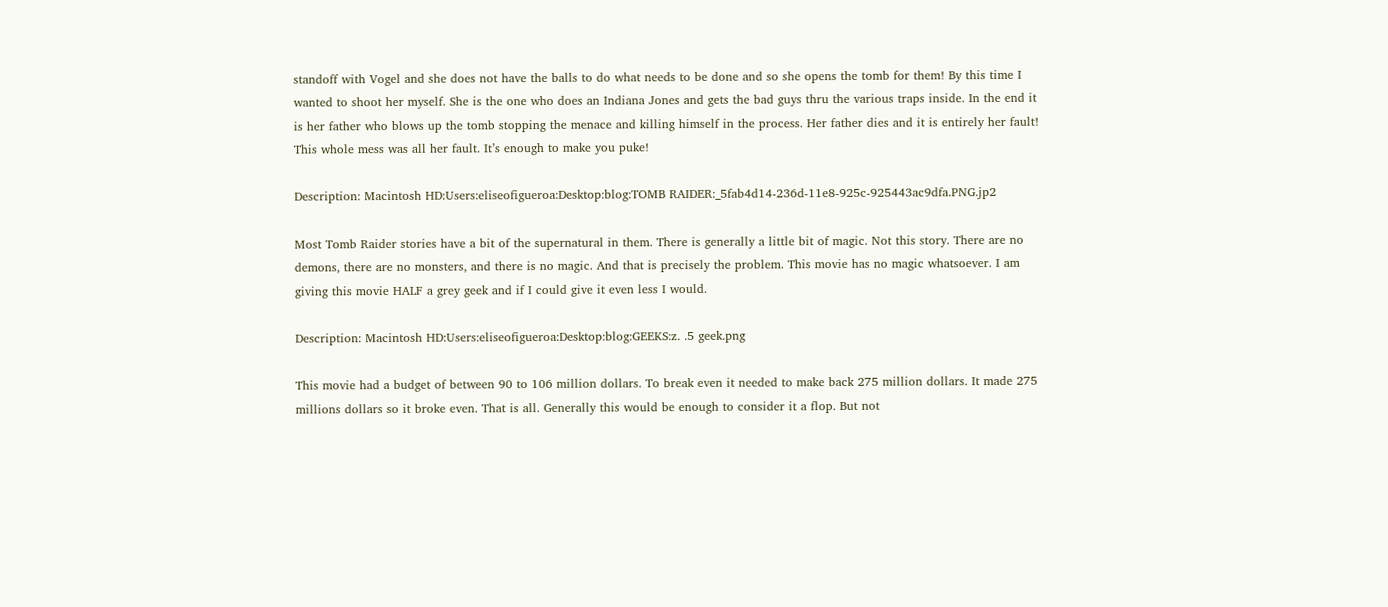standoff with Vogel and she does not have the balls to do what needs to be done and so she opens the tomb for them! By this time I wanted to shoot her myself. She is the one who does an Indiana Jones and gets the bad guys thru the various traps inside. In the end it is her father who blows up the tomb stopping the menace and killing himself in the process. Her father dies and it is entirely her fault! This whole mess was all her fault. It’s enough to make you puke!

Description: Macintosh HD:Users:eliseofigueroa:Desktop:blog:TOMB RAIDER:_5fab4d14-236d-11e8-925c-925443ac9dfa.PNG.jp2

Most Tomb Raider stories have a bit of the supernatural in them. There is generally a little bit of magic. Not this story. There are no demons, there are no monsters, and there is no magic. And that is precisely the problem. This movie has no magic whatsoever. I am giving this movie HALF a grey geek and if I could give it even less I would.

Description: Macintosh HD:Users:eliseofigueroa:Desktop:blog:GEEKS:z. .5 geek.png

This movie had a budget of between 90 to 106 million dollars. To break even it needed to make back 275 million dollars. It made 275 millions dollars so it broke even. That is all. Generally this would be enough to consider it a flop. But not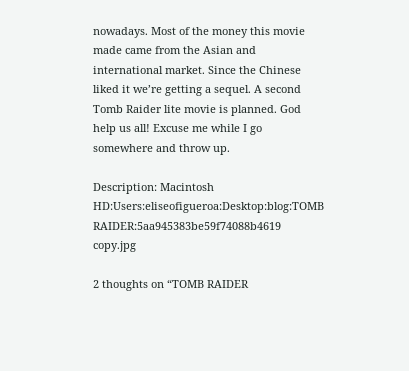nowadays. Most of the money this movie made came from the Asian and international market. Since the Chinese liked it we’re getting a sequel. A second Tomb Raider lite movie is planned. God help us all! Excuse me while I go somewhere and throw up.

Description: Macintosh HD:Users:eliseofigueroa:Desktop:blog:TOMB RAIDER:5aa945383be59f74088b4619 copy.jpg

2 thoughts on “TOMB RAIDER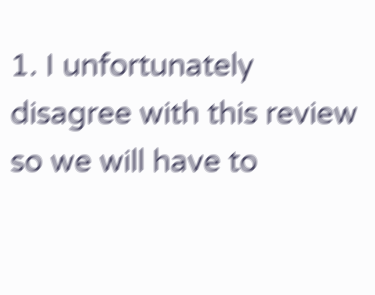1. I unfortunately disagree with this review so we will have to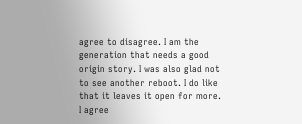agree to disagree. I am the generation that needs a good origin story. I was also glad not to see another reboot. I do like that it leaves it open for more. I agree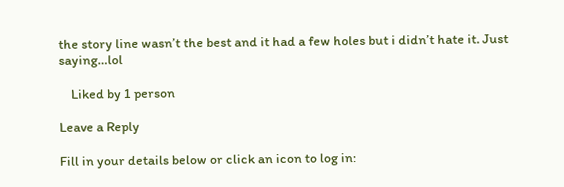the story line wasn’t the best and it had a few holes but i didn’t hate it. Just saying…lol

    Liked by 1 person

Leave a Reply

Fill in your details below or click an icon to log in: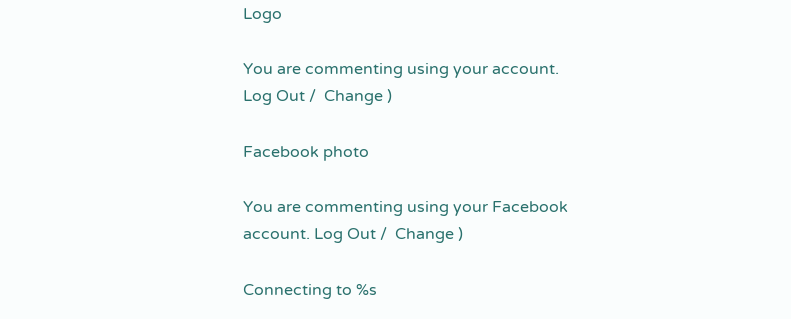Logo

You are commenting using your account. Log Out /  Change )

Facebook photo

You are commenting using your Facebook account. Log Out /  Change )

Connecting to %s